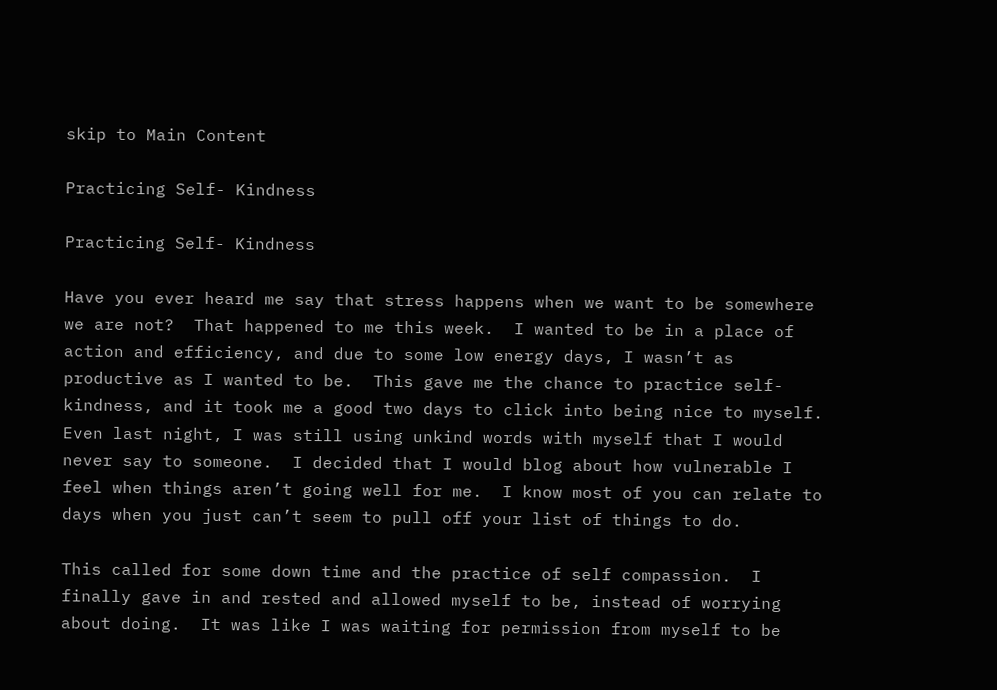skip to Main Content

Practicing Self- Kindness

Practicing Self- Kindness

Have you ever heard me say that stress happens when we want to be somewhere we are not?  That happened to me this week.  I wanted to be in a place of action and efficiency, and due to some low energy days, I wasn’t as productive as I wanted to be.  This gave me the chance to practice self- kindness, and it took me a good two days to click into being nice to myself.  Even last night, I was still using unkind words with myself that I would never say to someone.  I decided that I would blog about how vulnerable I feel when things aren’t going well for me.  I know most of you can relate to days when you just can’t seem to pull off your list of things to do.

This called for some down time and the practice of self compassion.  I finally gave in and rested and allowed myself to be, instead of worrying about doing.  It was like I was waiting for permission from myself to be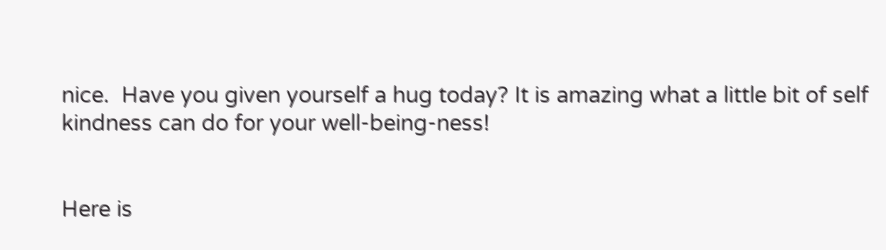nice.  Have you given yourself a hug today? It is amazing what a little bit of self kindness can do for your well-being-ness!


Here is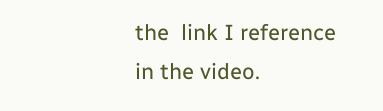the  link I reference in the video.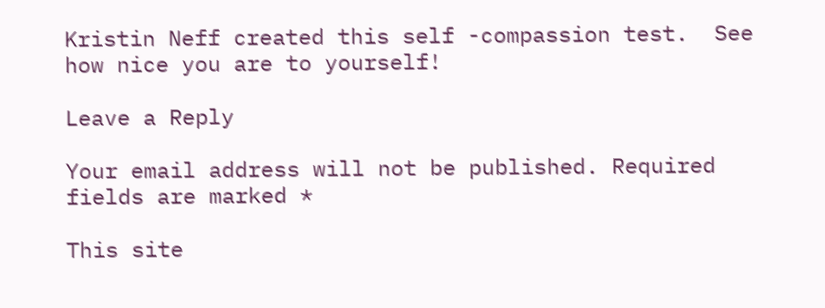Kristin Neff created this self -compassion test.  See how nice you are to yourself!

Leave a Reply

Your email address will not be published. Required fields are marked *

This site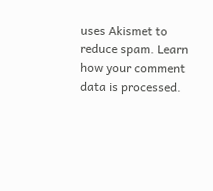uses Akismet to reduce spam. Learn how your comment data is processed.